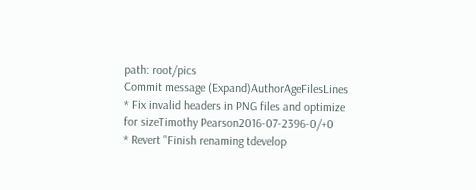path: root/pics
Commit message (Expand)AuthorAgeFilesLines
* Fix invalid headers in PNG files and optimize for sizeTimothy Pearson2016-07-2396-0/+0
* Revert "Finish renaming tdevelop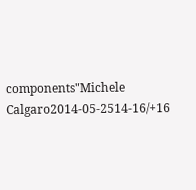components"Michele Calgaro2014-05-2514-16/+16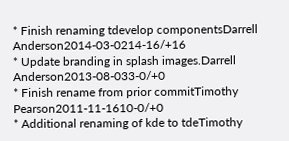* Finish renaming tdevelop componentsDarrell Anderson2014-03-0214-16/+16
* Update branding in splash images.Darrell Anderson2013-08-033-0/+0
* Finish rename from prior commitTimothy Pearson2011-11-1610-0/+0
* Additional renaming of kde to tdeTimothy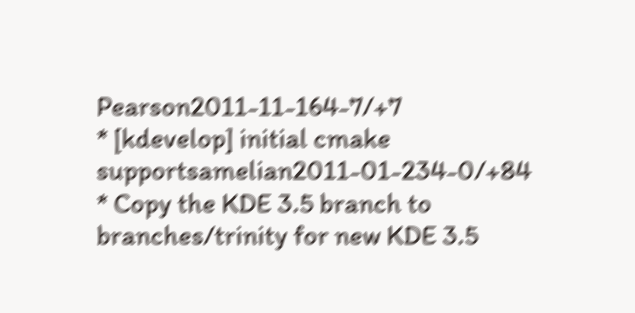Pearson2011-11-164-7/+7
* [kdevelop] initial cmake supportsamelian2011-01-234-0/+84
* Copy the KDE 3.5 branch to branches/trinity for new KDE 3.5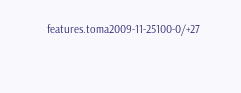features.toma2009-11-25100-0/+27